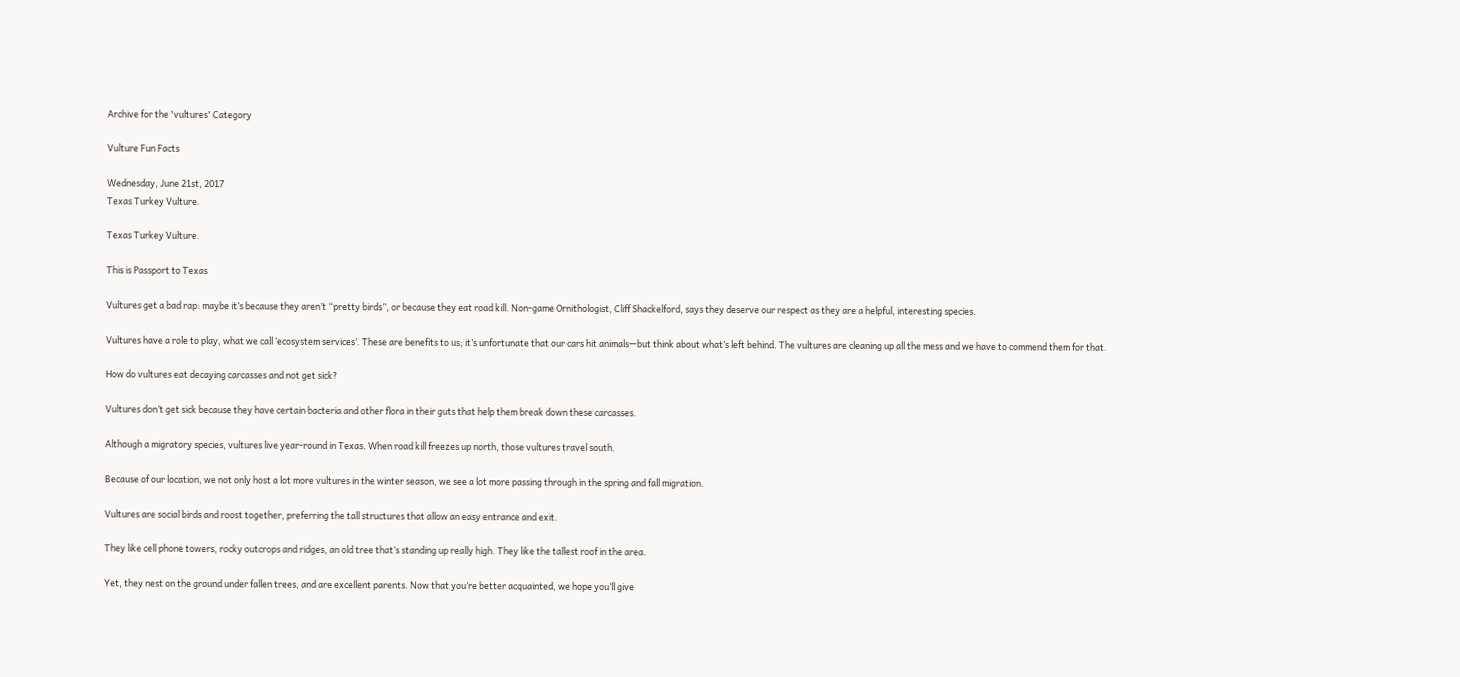Archive for the 'vultures' Category

Vulture Fun Facts

Wednesday, June 21st, 2017
Texas Turkey Vulture.

Texas Turkey Vulture.

This is Passport to Texas

Vultures get a bad rap: maybe it’s because they aren’t “pretty birds”, or because they eat road kill. Non-game Ornithologist, Cliff Shackelford, says they deserve our respect as they are a helpful, interesting species.

Vultures have a role to play, what we call ‘ecosystem services’. These are benefits to us; it’s unfortunate that our cars hit animals—but think about what’s left behind. The vultures are cleaning up all the mess and we have to commend them for that.

How do vultures eat decaying carcasses and not get sick?

Vultures don’t get sick because they have certain bacteria and other flora in their guts that help them break down these carcasses.

Although a migratory species, vultures live year-round in Texas. When road kill freezes up north, those vultures travel south.

Because of our location, we not only host a lot more vultures in the winter season, we see a lot more passing through in the spring and fall migration.

Vultures are social birds and roost together, preferring the tall structures that allow an easy entrance and exit.

They like cell phone towers, rocky outcrops and ridges, an old tree that’s standing up really high. They like the tallest roof in the area.

Yet, they nest on the ground under fallen trees, and are excellent parents. Now that you’re better acquainted, we hope you’ll give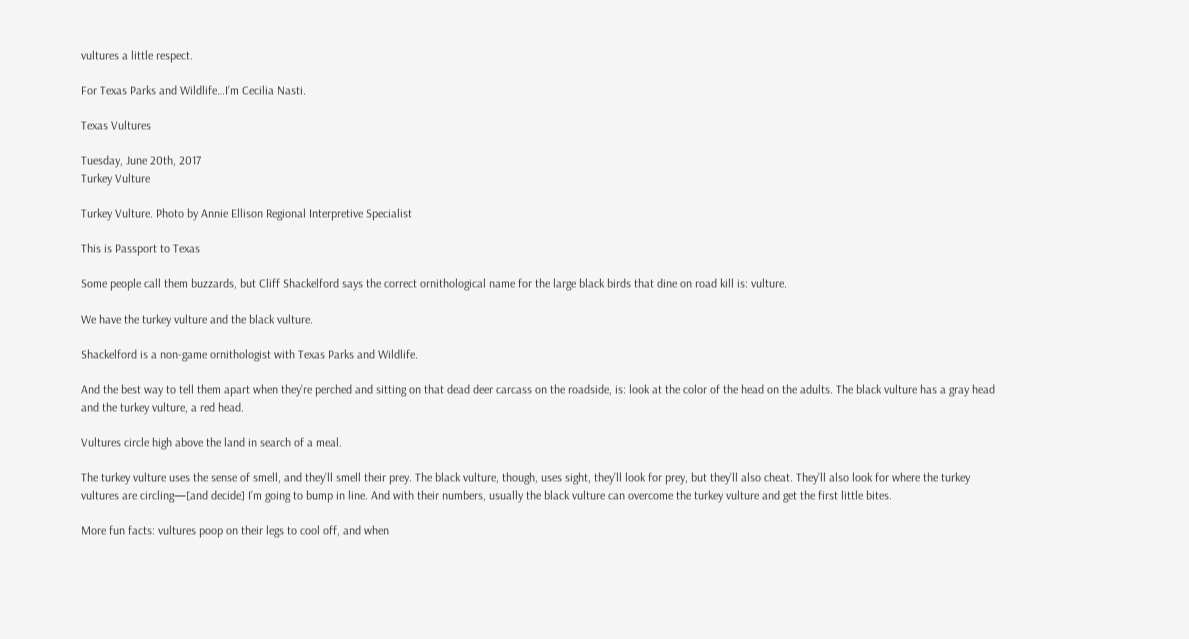vultures a little respect.

For Texas Parks and Wildlife…I’m Cecilia Nasti.

Texas Vultures

Tuesday, June 20th, 2017
Turkey Vulture

Turkey Vulture. Photo by Annie Ellison Regional Interpretive Specialist

This is Passport to Texas

Some people call them buzzards, but Cliff Shackelford says the correct ornithological name for the large black birds that dine on road kill is: vulture.

We have the turkey vulture and the black vulture.

Shackelford is a non-game ornithologist with Texas Parks and Wildlife.

And the best way to tell them apart when they’re perched and sitting on that dead deer carcass on the roadside, is: look at the color of the head on the adults. The black vulture has a gray head and the turkey vulture, a red head.

Vultures circle high above the land in search of a meal.

The turkey vulture uses the sense of smell, and they’ll smell their prey. The black vulture, though, uses sight, they’ll look for prey, but they’ll also cheat. They’ll also look for where the turkey vultures are circling—[and decide] I’m going to bump in line. And with their numbers, usually the black vulture can overcome the turkey vulture and get the first little bites.

More fun facts: vultures poop on their legs to cool off, and when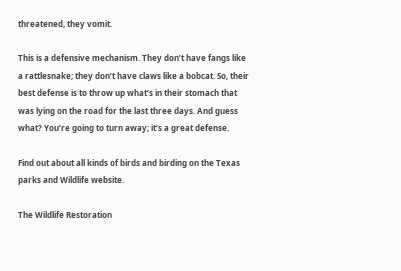threatened, they vomit.

This is a defensive mechanism. They don’t have fangs like a rattlesnake; they don’t have claws like a bobcat. So, their best defense is to throw up what’s in their stomach that was lying on the road for the last three days. And guess what? You’re going to turn away; it’s a great defense.

Find out about all kinds of birds and birding on the Texas parks and Wildlife website.

The Wildlife Restoration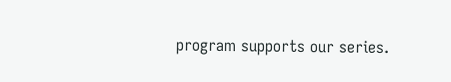program supports our series.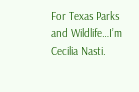For Texas Parks and Wildlife…I’m Cecilia Nasti.